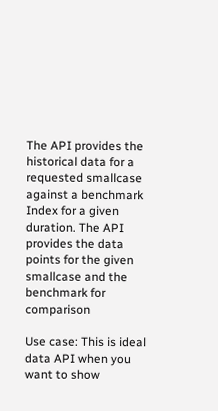The API provides the historical data for a requested smallcase against a benchmark Index for a given duration. The API provides the data points for the given smallcase and the benchmark for comparison

Use case: This is ideal data API when you want to show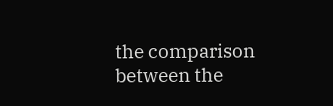the comparison between the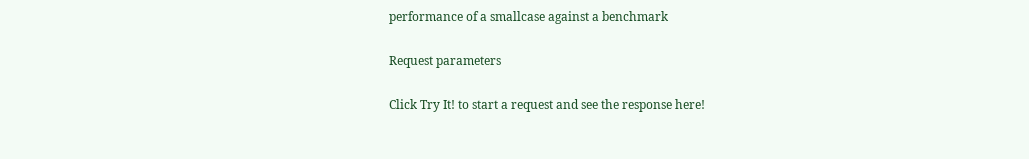performance of a smallcase against a benchmark

Request parameters

Click Try It! to start a request and see the response here!